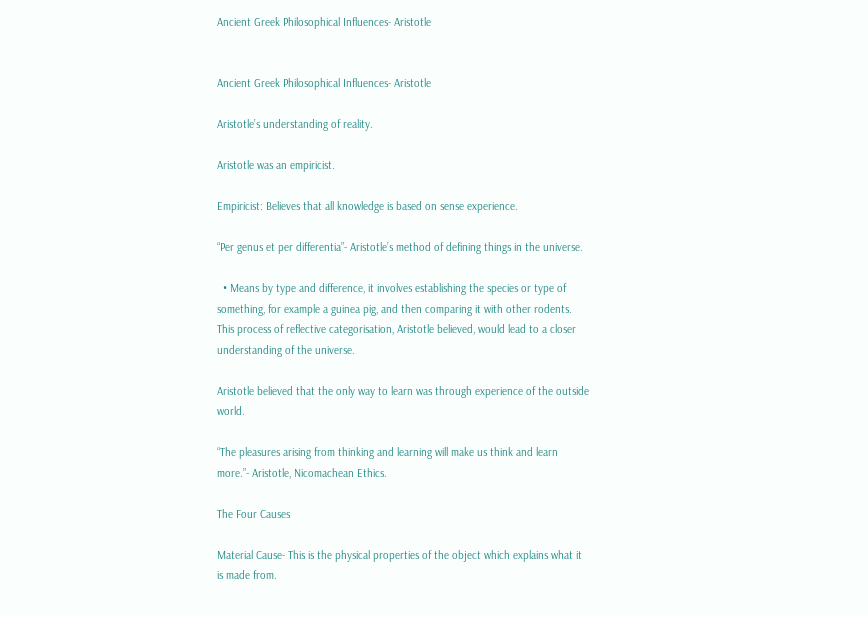Ancient Greek Philosophical Influences- Aristotle


Ancient Greek Philosophical Influences- Aristotle

Aristotle’s understanding of reality.

Aristotle was an empiricist.

Empiricist: Believes that all knowledge is based on sense experience.

“Per genus et per differentia”- Aristotle’s method of defining things in the universe.

  • Means by type and difference, it involves establishing the species or type of something, for example a guinea pig, and then comparing it with other rodents. This process of reflective categorisation, Aristotle believed, would lead to a closer understanding of the universe.

Aristotle believed that the only way to learn was through experience of the outside world.

“The pleasures arising from thinking and learning will make us think and learn more.”- Aristotle, Nicomachean Ethics.

The Four Causes

Material Cause- This is the physical properties of the object which explains what it is made from.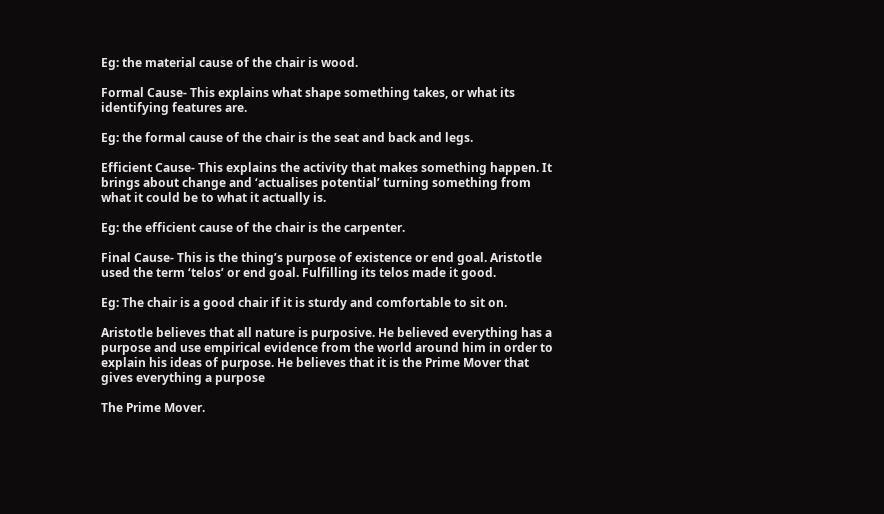Eg: the material cause of the chair is wood.

Formal Cause- This explains what shape something takes, or what its identifying features are.

Eg: the formal cause of the chair is the seat and back and legs.

Efficient Cause- This explains the activity that makes something happen. It brings about change and ‘actualises potential’ turning something from what it could be to what it actually is.

Eg: the efficient cause of the chair is the carpenter.

Final Cause- This is the thing’s purpose of existence or end goal. Aristotle used the term ‘telos’ or end goal. Fulfilling its telos made it good.

Eg: The chair is a good chair if it is sturdy and comfortable to sit on.

Aristotle believes that all nature is purposive. He believed everything has a purpose and use empirical evidence from the world around him in order to explain his ideas of purpose. He believes that it is the Prime Mover that gives everything a purpose

The Prime Mover.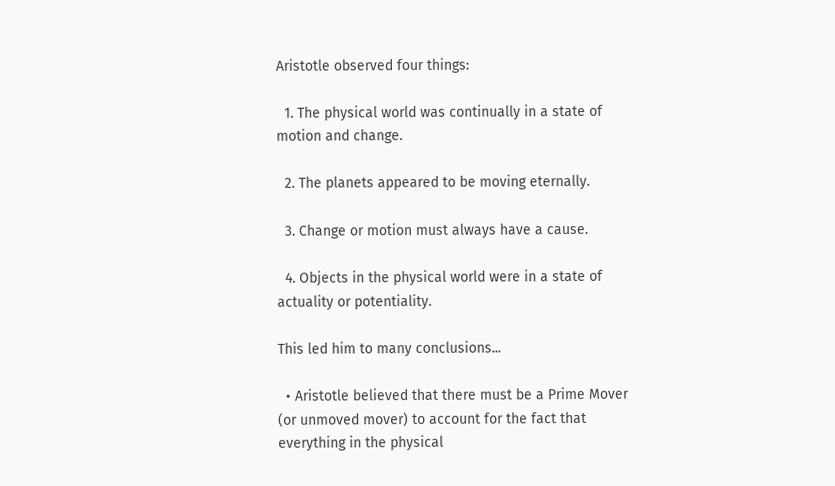Aristotle observed four things:

  1. The physical world was continually in a state of motion and change.

  2. The planets appeared to be moving eternally.

  3. Change or motion must always have a cause.

  4. Objects in the physical world were in a state of actuality or potentiality.

This led him to many conclusions...

  • Aristotle believed that there must be a Prime Mover (or unmoved mover) to account for the fact that everything in the physical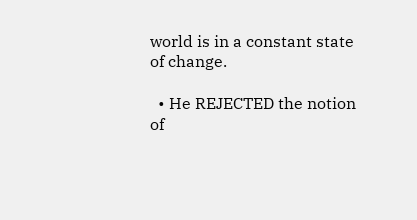world is in a constant state of change.

  • He REJECTED the notion of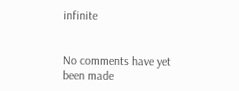infinite


No comments have yet been made